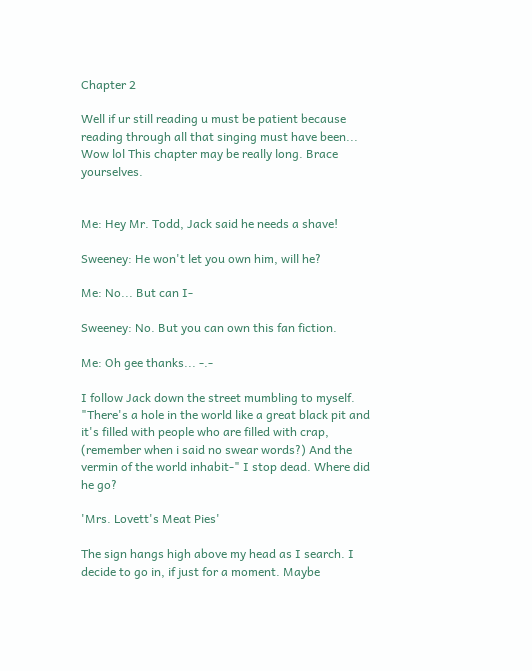Chapter 2

Well if ur still reading u must be patient because reading through all that singing must have been... Wow lol This chapter may be really long. Brace yourselves.


Me: Hey Mr. Todd, Jack said he needs a shave!

Sweeney: He won't let you own him, will he?

Me: No... But can I-

Sweeney: No. But you can own this fan fiction.

Me: Oh gee thanks... -.-

I follow Jack down the street mumbling to myself. "There's a hole in the world like a great black pit and it's filled with people who are filled with crap, (remember when i said no swear words?) And the vermin of the world inhabit-" I stop dead. Where did he go?

'Mrs. Lovett's Meat Pies'

The sign hangs high above my head as I search. I decide to go in, if just for a moment. Maybe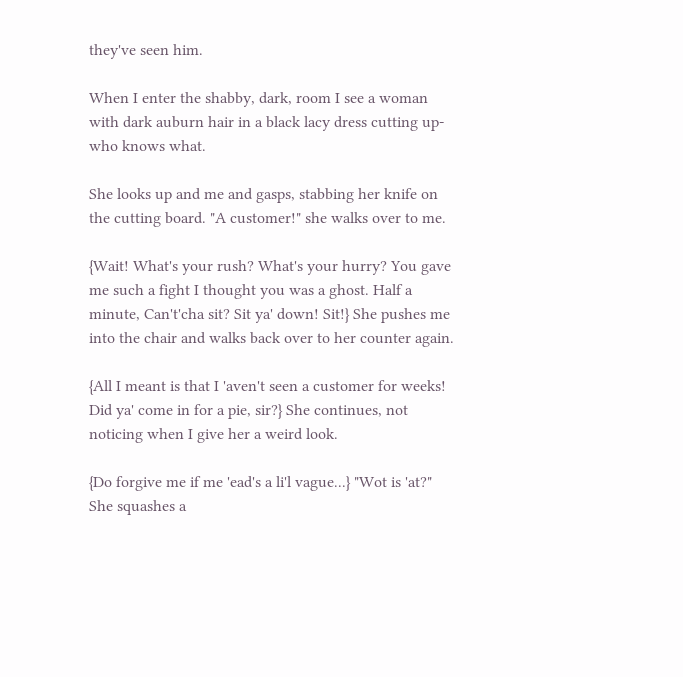they've seen him.

When I enter the shabby, dark, room I see a woman with dark auburn hair in a black lacy dress cutting up- who knows what.

She looks up and me and gasps, stabbing her knife on the cutting board. "A customer!" she walks over to me.

{Wait! What's your rush? What's your hurry? You gave me such a fight I thought you was a ghost. Half a minute, Can't'cha sit? Sit ya' down! Sit!} She pushes me into the chair and walks back over to her counter again.

{All I meant is that I 'aven't seen a customer for weeks! Did ya' come in for a pie, sir?} She continues, not noticing when I give her a weird look.

{Do forgive me if me 'ead's a li'l vague...} "Wot is 'at?" She squashes a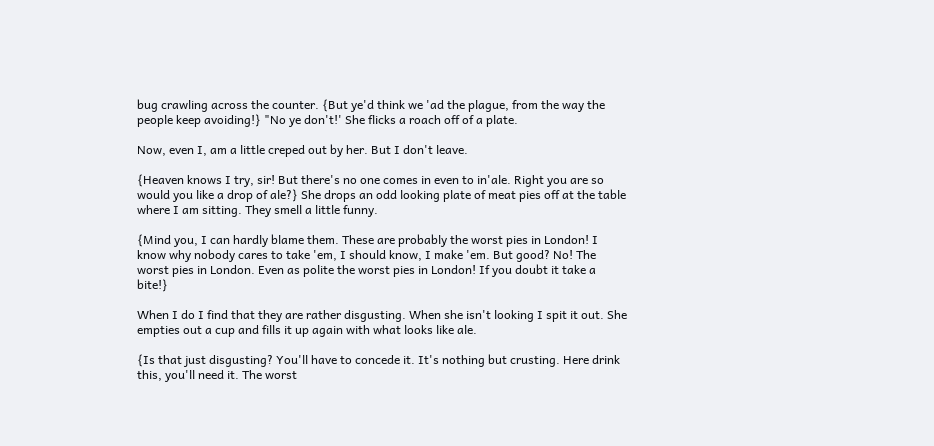bug crawling across the counter. {But ye'd think we 'ad the plague, from the way the people keep avoiding!} "No ye don't!' She flicks a roach off of a plate.

Now, even I, am a little creped out by her. But I don't leave.

{Heaven knows I try, sir! But there's no one comes in even to in'ale. Right you are so would you like a drop of ale?} She drops an odd looking plate of meat pies off at the table where I am sitting. They smell a little funny.

{Mind you, I can hardly blame them. These are probably the worst pies in London! I know why nobody cares to take 'em, I should know, I make 'em. But good? No! The worst pies in London. Even as polite the worst pies in London! If you doubt it take a bite!}

When I do I find that they are rather disgusting. When she isn't looking I spit it out. She empties out a cup and fills it up again with what looks like ale.

{Is that just disgusting? You'll have to concede it. It's nothing but crusting. Here drink this, you'll need it. The worst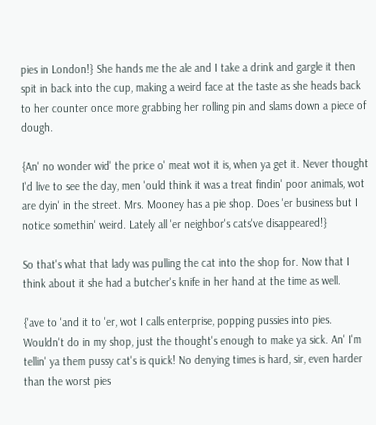pies in London!} She hands me the ale and I take a drink and gargle it then spit in back into the cup, making a weird face at the taste as she heads back to her counter once more grabbing her rolling pin and slams down a piece of dough.

{An' no wonder wid' the price o' meat wot it is, when ya get it. Never thought I'd live to see the day, men 'ould think it was a treat findin' poor animals, wot are dyin' in the street. Mrs. Mooney has a pie shop. Does 'er business but I notice somethin' weird. Lately all 'er neighbor's cats've disappeared!}

So that's what that lady was pulling the cat into the shop for. Now that I think about it she had a butcher's knife in her hand at the time as well.

{'ave to 'and it to 'er, wot I calls enterprise, popping pussies into pies. Wouldn't do in my shop, just the thought's enough to make ya sick. An' I'm tellin' ya them pussy cat's is quick! No denying times is hard, sir, even harder than the worst pies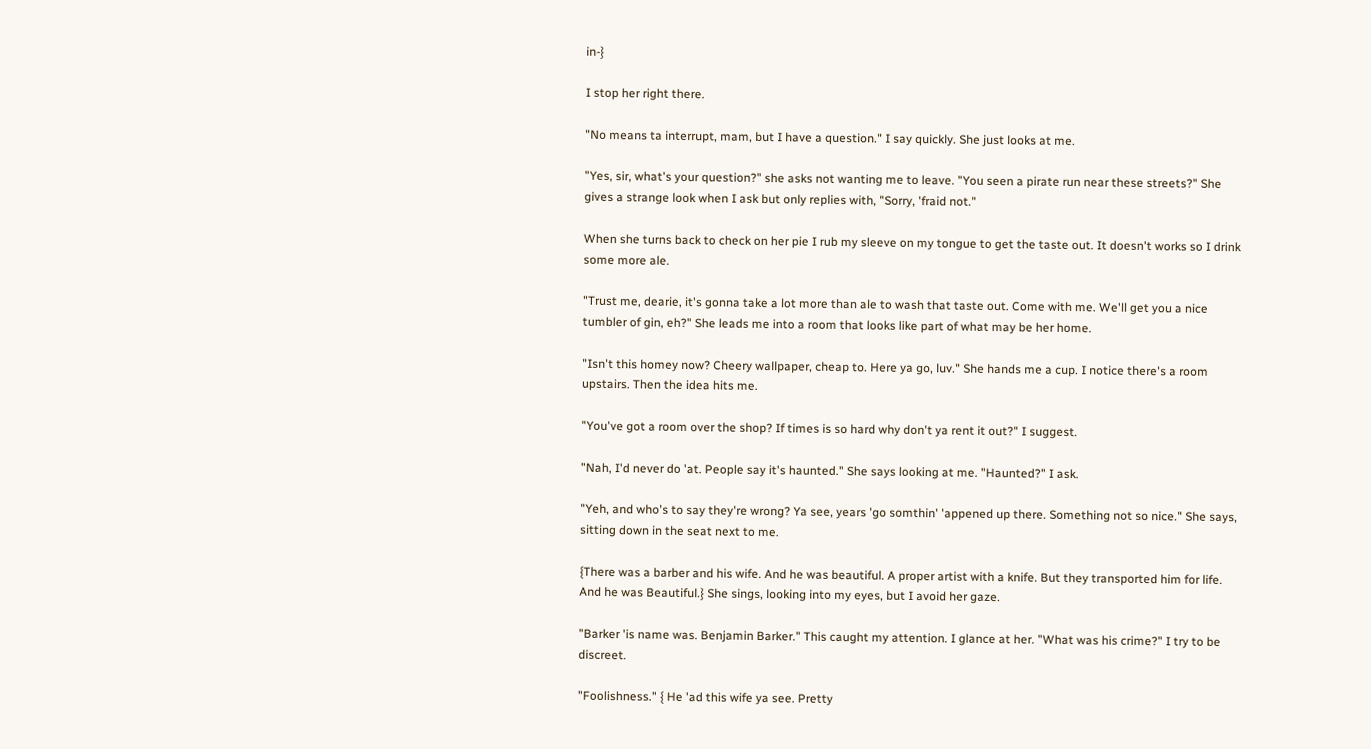in-}

I stop her right there.

"No means ta interrupt, mam, but I have a question." I say quickly. She just looks at me.

"Yes, sir, what's your question?" she asks not wanting me to leave. "You seen a pirate run near these streets?" She gives a strange look when I ask but only replies with, "Sorry, 'fraid not."

When she turns back to check on her pie I rub my sleeve on my tongue to get the taste out. It doesn't works so I drink some more ale.

"Trust me, dearie, it's gonna take a lot more than ale to wash that taste out. Come with me. We'll get you a nice tumbler of gin, eh?" She leads me into a room that looks like part of what may be her home.

"Isn't this homey now? Cheery wallpaper, cheap to. Here ya go, luv." She hands me a cup. I notice there's a room upstairs. Then the idea hits me.

"You've got a room over the shop? If times is so hard why don't ya rent it out?" I suggest.

"Nah, I'd never do 'at. People say it's haunted." She says looking at me. "Haunted?" I ask.

"Yeh, and who's to say they're wrong? Ya see, years 'go somthin' 'appened up there. Something not so nice." She says, sitting down in the seat next to me.

{There was a barber and his wife. And he was beautiful. A proper artist with a knife. But they transported him for life. And he was Beautiful.} She sings, looking into my eyes, but I avoid her gaze.

"Barker 'is name was. Benjamin Barker." This caught my attention. I glance at her. "What was his crime?" I try to be discreet.

"Foolishness." { He 'ad this wife ya see. Pretty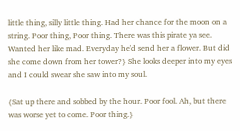little thing, silly little thing. Had her chance for the moon on a string. Poor thing, Poor thing. There was this pirate ya see. Wanted her like mad. Everyday he'd send her a flower. But did she come down from her tower?} She looks deeper into my eyes and I could swear she saw into my soul.

{Sat up there and sobbed by the hour. Poor fool. Ah, but there was worse yet to come. Poor thing.}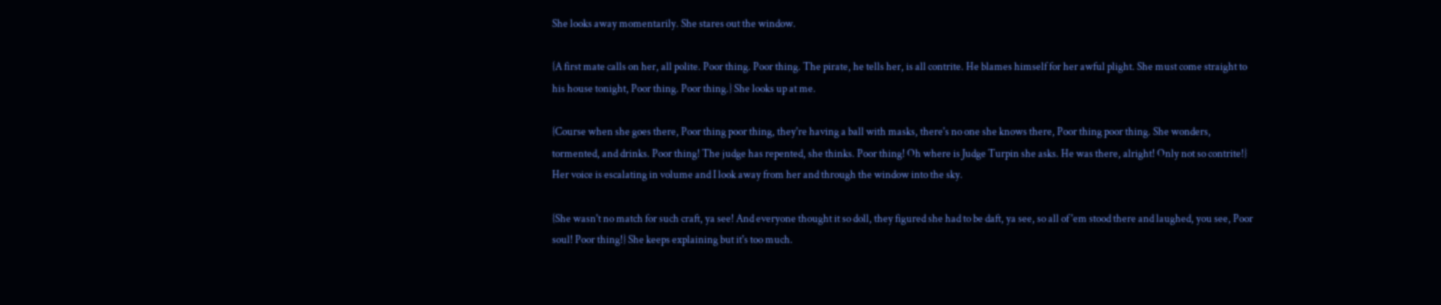She looks away momentarily. She stares out the window.

{A first mate calls on her, all polite. Poor thing. Poor thing. The pirate, he tells her, is all contrite. He blames himself for her awful plight. She must come straight to his house tonight, Poor thing. Poor thing.} She looks up at me.

{Course when she goes there, Poor thing poor thing, they're having a ball with masks, there's no one she knows there, Poor thing poor thing. She wonders, tormented, and drinks. Poor thing! The judge has repented, she thinks. Poor thing! Oh where is Judge Turpin she asks. He was there, alright! Only not so contrite!} Her voice is escalating in volume and I look away from her and through the window into the sky.

{She wasn't no match for such craft, ya see! And everyone thought it so doll, they figured she had to be daft, ya see, so all of 'em stood there and laughed, you see, Poor soul! Poor thing!} She keeps explaining but it's too much.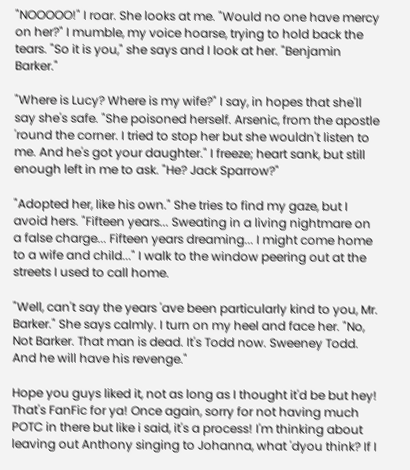"NOOOOO!" I roar. She looks at me. "Would no one have mercy on her?" I mumble, my voice hoarse, trying to hold back the tears. "So it is you," she says and I look at her. "Benjamin Barker."

"Where is Lucy? Where is my wife?" I say, in hopes that she'll say she's safe. "She poisoned herself. Arsenic, from the apostle 'round the corner. I tried to stop her but she wouldn't listen to me. And he's got your daughter." I freeze; heart sank, but still enough left in me to ask. "He? Jack Sparrow?"

"Adopted her, like his own." She tries to find my gaze, but I avoid hers. "Fifteen years... Sweating in a living nightmare on a false charge... Fifteen years dreaming... I might come home to a wife and child..." I walk to the window peering out at the streets I used to call home.

"Well, can't say the years 'ave been particularly kind to you, Mr. Barker." She says calmly. I turn on my heel and face her. "No, Not Barker. That man is dead. It's Todd now. Sweeney Todd. And he will have his revenge."

Hope you guys liked it, not as long as I thought it'd be but hey! That's FanFic for ya! Once again, sorry for not having much POTC in there but like i said, it's a process! I'm thinking about leaving out Anthony singing to Johanna, what 'dyou think? If I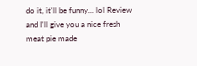do it, it'll be funny... lol Review and I'll give you a nice fresh meat pie made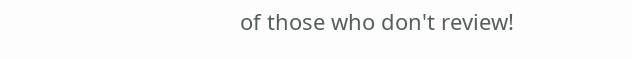of those who don't review!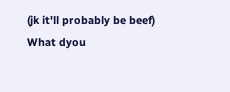(jk it'll probably be beef) What dyou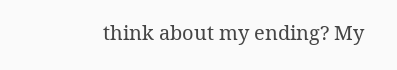think about my ending? My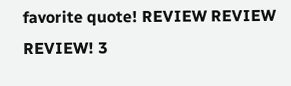favorite quote! REVIEW REVIEW REVIEW! 3